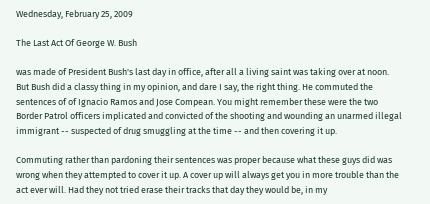Wednesday, February 25, 2009

The Last Act Of George W. Bush

was made of President Bush's last day in office, after all a living saint was taking over at noon. But Bush did a classy thing in my opinion, and dare I say, the right thing. He commuted the sentences of of Ignacio Ramos and Jose Compean. You might remember these were the two Border Patrol officers implicated and convicted of the shooting and wounding an unarmed illegal immigrant -- suspected of drug smuggling at the time -- and then covering it up.

Commuting rather than pardoning their sentences was proper because what these guys did was wrong when they attempted to cover it up. A cover up will always get you in more trouble than the act ever will. Had they not tried erase their tracks that day they would be, in my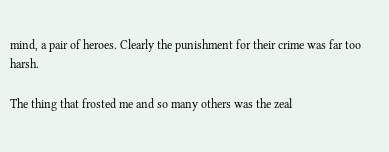mind, a pair of heroes. Clearly the punishment for their crime was far too harsh.

The thing that frosted me and so many others was the zeal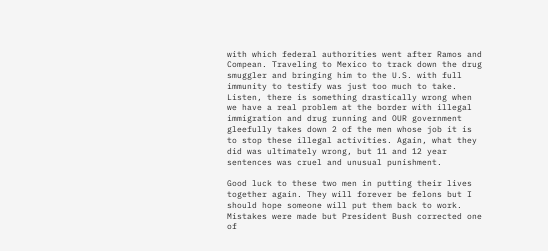with which federal authorities went after Ramos and Compean. Traveling to Mexico to track down the drug smuggler and bringing him to the U.S. with full immunity to testify was just too much to take. Listen, there is something drastically wrong when we have a real problem at the border with illegal immigration and drug running and OUR government gleefully takes down 2 of the men whose job it is to stop these illegal activities. Again, what they did was ultimately wrong, but 11 and 12 year sentences was cruel and unusual punishment.

Good luck to these two men in putting their lives together again. They will forever be felons but I should hope someone will put them back to work. Mistakes were made but President Bush corrected one of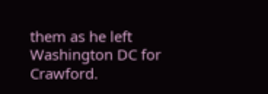them as he left Washington DC for Crawford.